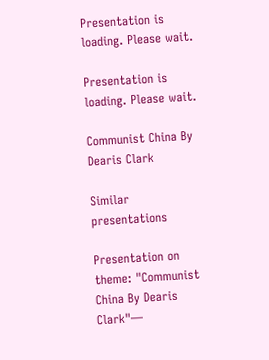Presentation is loading. Please wait.

Presentation is loading. Please wait.

Communist China By Dearis Clark

Similar presentations

Presentation on theme: "Communist China By Dearis Clark"—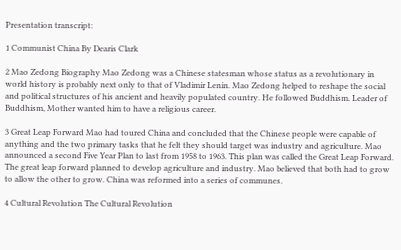Presentation transcript:

1 Communist China By Dearis Clark

2 Mao Zedong Biography Mao Zedong was a Chinese statesman whose status as a revolutionary in world history is probably next only to that of Vladimir Lenin. Mao Zedong helped to reshape the social and political structures of his ancient and heavily populated country. He followed Buddhism. Leader of Buddhism, Mother wanted him to have a religious career.

3 Great Leap Forward Mao had toured China and concluded that the Chinese people were capable of anything and the two primary tasks that he felt they should target was industry and agriculture. Mao announced a second Five Year Plan to last from 1958 to 1963. This plan was called the Great Leap Forward. The great leap forward planned to develop agriculture and industry. Mao believed that both had to grow to allow the other to grow. China was reformed into a series of communes.

4 Cultural Revolution The Cultural Revolution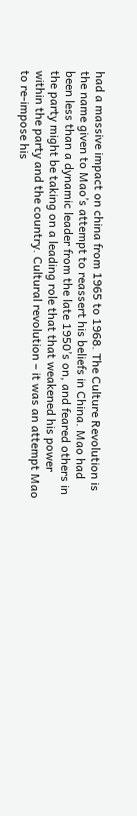had a massive impact on china from 1965 to 1968. The Culture Revolution is the name given to Mao’s attempt to reassert his beliefs in China. Mao had been less than a dynamic leader from the late 1950’s on, and feared others in the party might be taking on a leading role that that weakened his power within the party and the country. Cultural revolution – it was an attempt Mao to re-impose his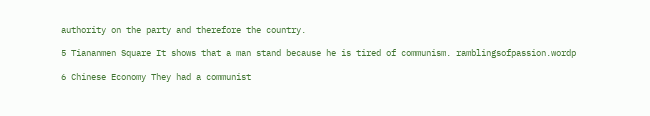authority on the party and therefore the country.

5 Tiananmen Square It shows that a man stand because he is tired of communism. ramblingsofpassion.wordp

6 Chinese Economy They had a communist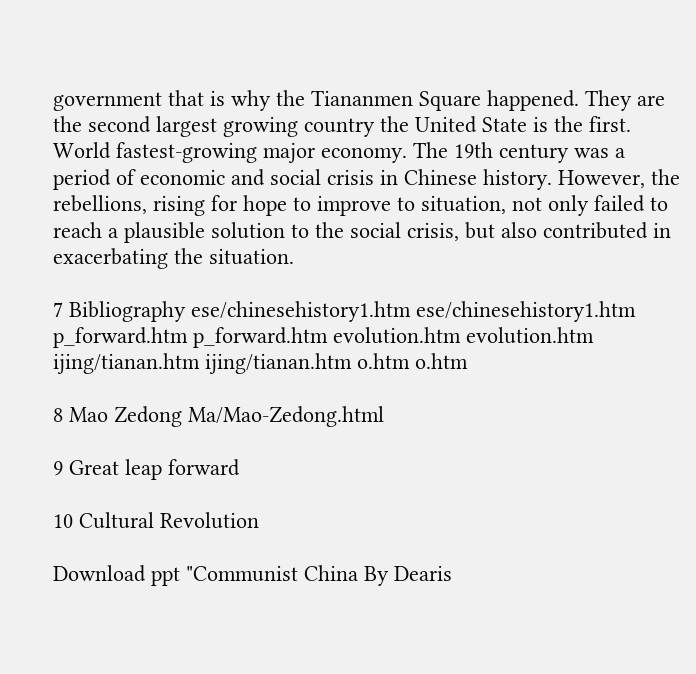government that is why the Tiananmen Square happened. They are the second largest growing country the United State is the first. World fastest-growing major economy. The 19th century was a period of economic and social crisis in Chinese history. However, the rebellions, rising for hope to improve to situation, not only failed to reach a plausible solution to the social crisis, but also contributed in exacerbating the situation.

7 Bibliography ese/chinesehistory1.htm ese/chinesehistory1.htm p_forward.htm p_forward.htm evolution.htm evolution.htm ijing/tianan.htm ijing/tianan.htm o.htm o.htm

8 Mao Zedong Ma/Mao-Zedong.html

9 Great leap forward

10 Cultural Revolution

Download ppt "Communist China By Dearis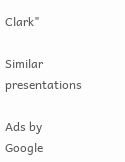Clark"

Similar presentations

Ads by Google